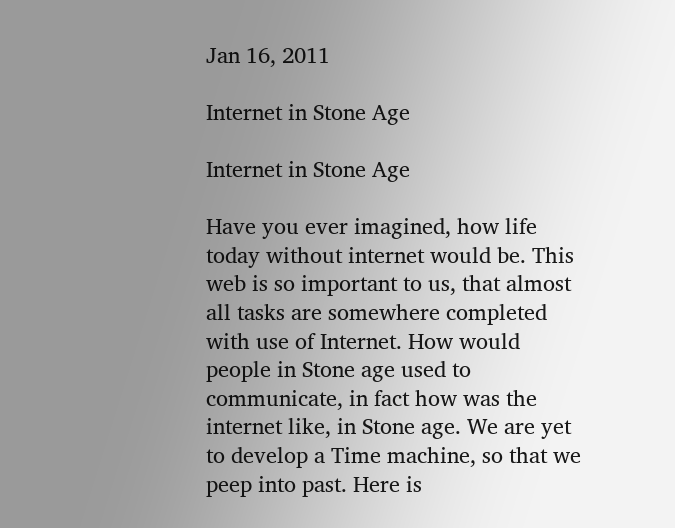Jan 16, 2011

Internet in Stone Age

Internet in Stone Age

Have you ever imagined, how life today without internet would be. This web is so important to us, that almost all tasks are somewhere completed with use of Internet. How would people in Stone age used to communicate, in fact how was the internet like, in Stone age. We are yet to develop a Time machine, so that we peep into past. Here is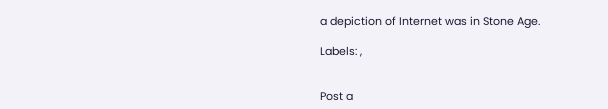a depiction of Internet was in Stone Age.

Labels: ,


Post a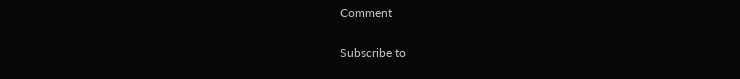Comment

Subscribe to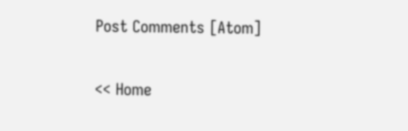Post Comments [Atom]

<< Home